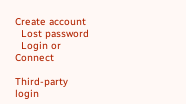Create account
  Lost password
  Login or Connect

Third-party login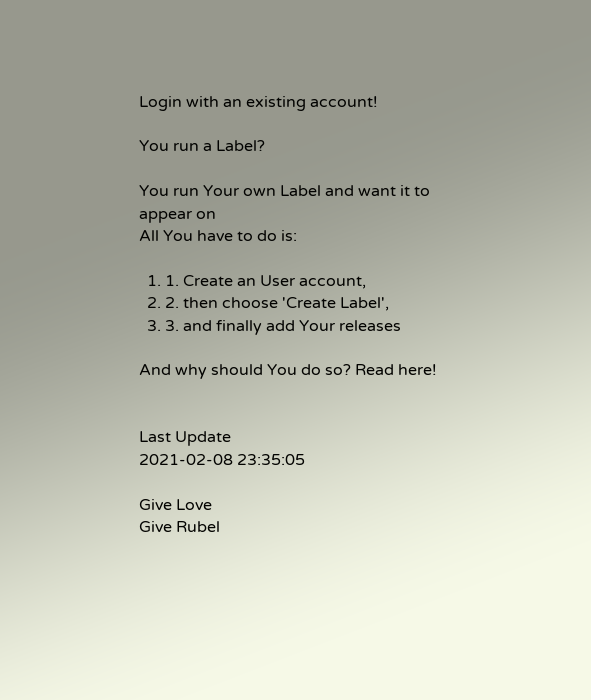Login with an existing account!

You run a Label?

You run Your own Label and want it to appear on
All You have to do is:

  1. 1. Create an User account,
  2. 2. then choose 'Create Label',
  3. 3. and finally add Your releases

And why should You do so? Read here!


Last Update
2021-02-08 23:35:05

Give Love
Give Rubel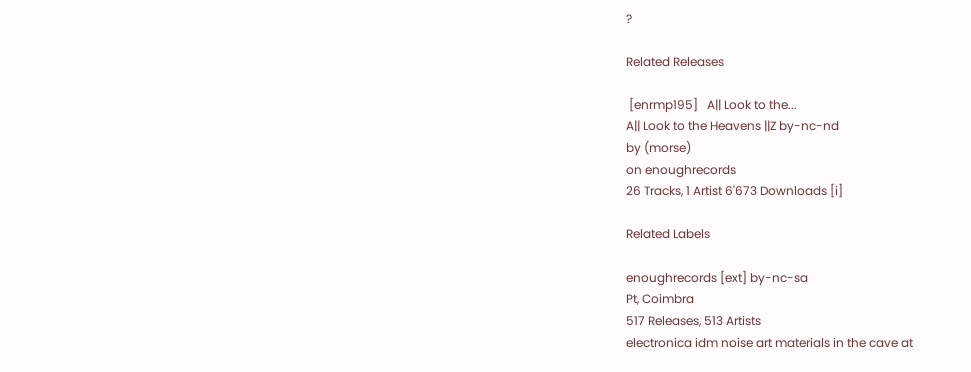?

Related Releases

 [enrmp195]   A|| Look to the...
A|| Look to the Heavens ||Z by-nc-nd
by (morse)
on enoughrecords
26 Tracks, 1 Artist 6'673 Downloads [i]

Related Labels

enoughrecords [ext] by-nc-sa
Pt, Coimbra
517 Releases, 513 Artists
electronica idm noise art materials in the cave at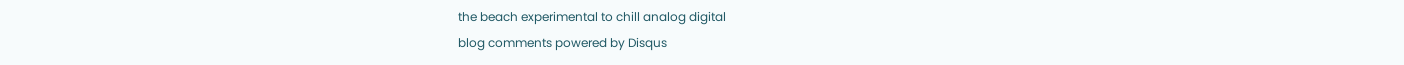the beach experimental to chill analog digital
blog comments powered by Disqus